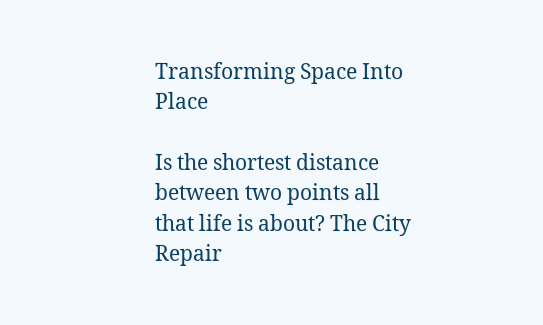Transforming Space Into Place

Is the shortest distance between two points all that life is about? The City Repair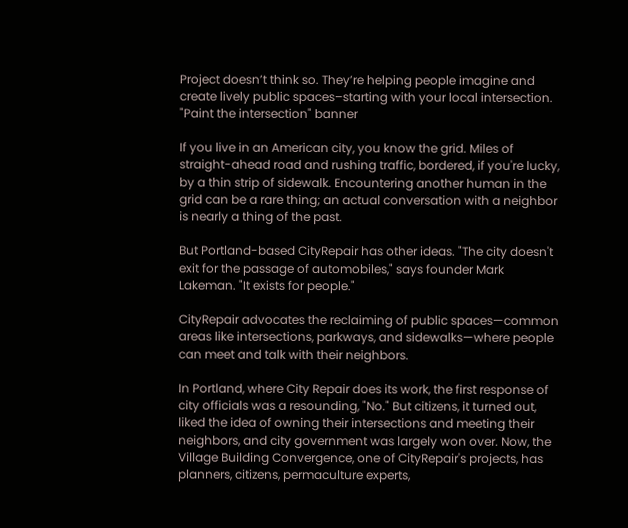Project doesn’t think so. They’re helping people imagine and create lively public spaces–starting with your local intersection.
"Paint the intersection" banner

If you live in an American city, you know the grid. Miles of straight-ahead road and rushing traffic, bordered, if you're lucky, by a thin strip of sidewalk. Encountering another human in the grid can be a rare thing; an actual conversation with a neighbor is nearly a thing of the past.

But Portland-based CityRepair has other ideas. "The city doesn't exit for the passage of automobiles," says founder Mark Lakeman. "It exists for people."

CityRepair advocates the reclaiming of public spaces—common areas like intersections, parkways, and sidewalks—where people can meet and talk with their neighbors.

In Portland, where City Repair does its work, the first response of city officials was a resounding, "No." But citizens, it turned out, liked the idea of owning their intersections and meeting their neighbors, and city government was largely won over. Now, the Village Building Convergence, one of CityRepair's projects, has planners, citizens, permaculture experts,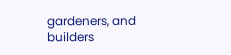gardeners, and builders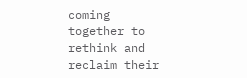coming together to rethink and reclaim their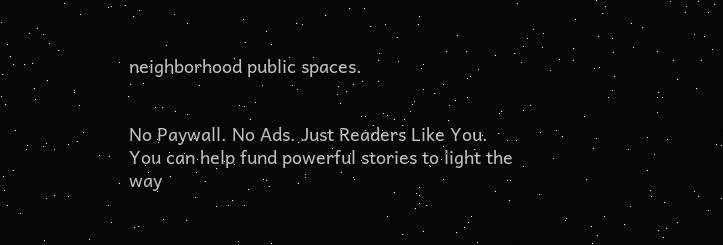neighborhood public spaces.


No Paywall. No Ads. Just Readers Like You.
You can help fund powerful stories to light the way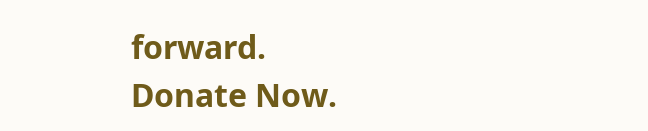forward.
Donate Now.